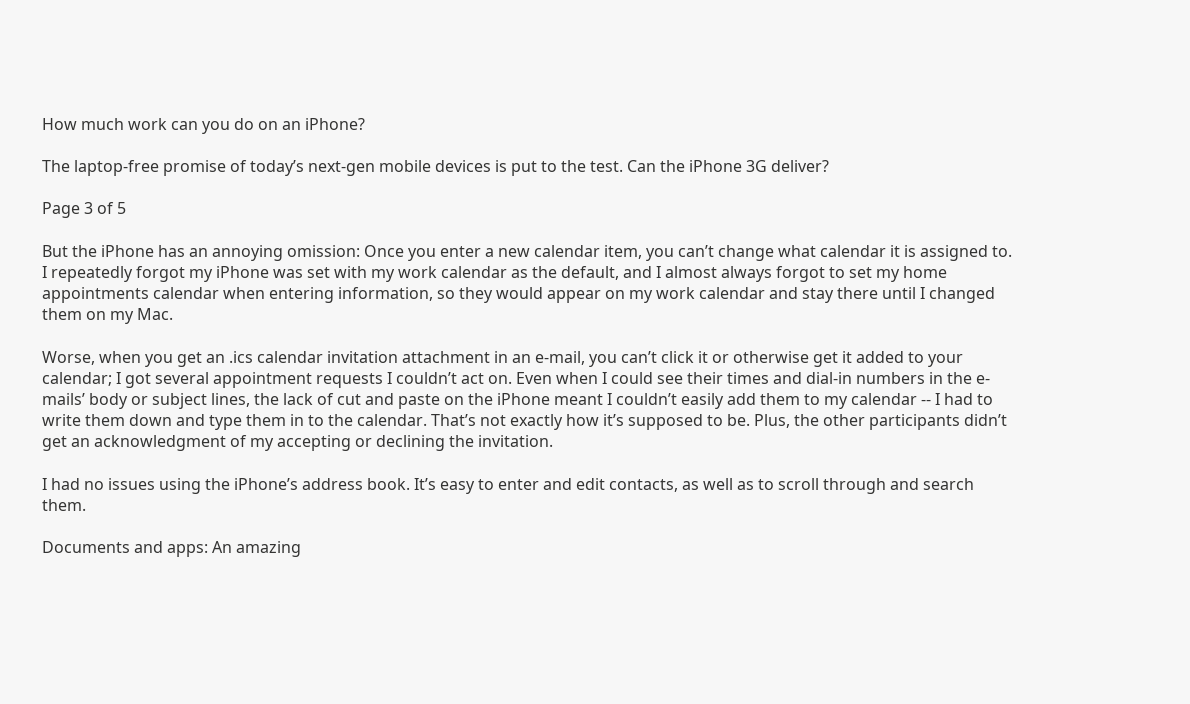How much work can you do on an iPhone?

The laptop-free promise of today’s next-gen mobile devices is put to the test. Can the iPhone 3G deliver?

Page 3 of 5

But the iPhone has an annoying omission: Once you enter a new calendar item, you can’t change what calendar it is assigned to. I repeatedly forgot my iPhone was set with my work calendar as the default, and I almost always forgot to set my home appointments calendar when entering information, so they would appear on my work calendar and stay there until I changed them on my Mac.

Worse, when you get an .ics calendar invitation attachment in an e-mail, you can’t click it or otherwise get it added to your calendar; I got several appointment requests I couldn’t act on. Even when I could see their times and dial-in numbers in the e-mails’ body or subject lines, the lack of cut and paste on the iPhone meant I couldn’t easily add them to my calendar -- I had to write them down and type them in to the calendar. That’s not exactly how it’s supposed to be. Plus, the other participants didn’t get an acknowledgment of my accepting or declining the invitation.

I had no issues using the iPhone’s address book. It’s easy to enter and edit contacts, as well as to scroll through and search them.

Documents and apps: An amazing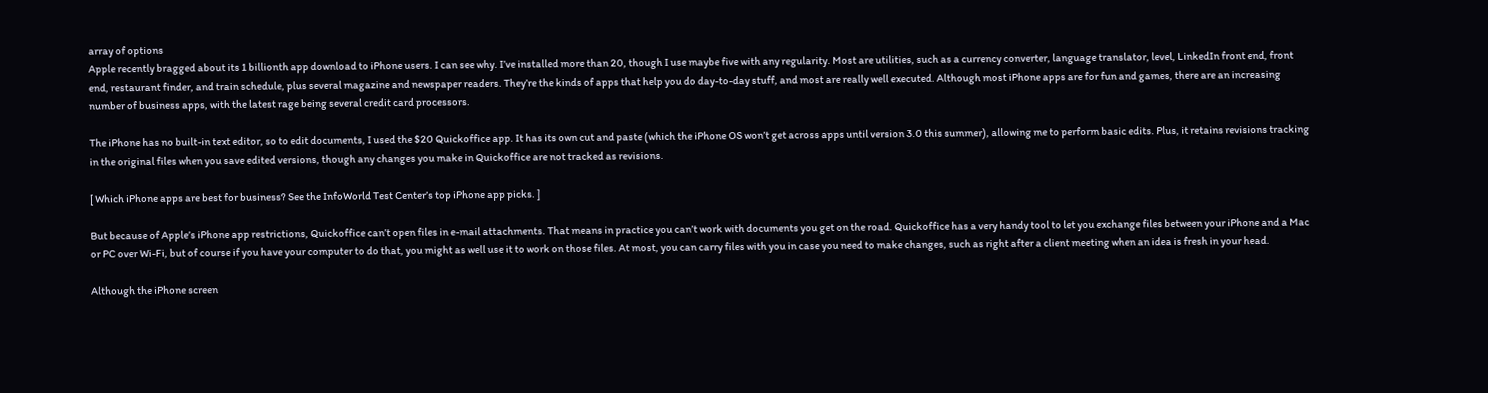array of options
Apple recently bragged about its 1 billionth app download to iPhone users. I can see why. I’ve installed more than 20, though I use maybe five with any regularity. Most are utilities, such as a currency converter, language translator, level, LinkedIn front end, front end, restaurant finder, and train schedule, plus several magazine and newspaper readers. They’re the kinds of apps that help you do day-to-day stuff, and most are really well executed. Although most iPhone apps are for fun and games, there are an increasing number of business apps, with the latest rage being several credit card processors.

The iPhone has no built-in text editor, so to edit documents, I used the $20 Quickoffice app. It has its own cut and paste (which the iPhone OS won’t get across apps until version 3.0 this summer), allowing me to perform basic edits. Plus, it retains revisions tracking in the original files when you save edited versions, though any changes you make in Quickoffice are not tracked as revisions.

[ Which iPhone apps are best for business? See the InfoWorld Test Center’s top iPhone app picks. ]

But because of Apple’s iPhone app restrictions, Quickoffice can’t open files in e-mail attachments. That means in practice you can’t work with documents you get on the road. Quickoffice has a very handy tool to let you exchange files between your iPhone and a Mac or PC over Wi-Fi, but of course if you have your computer to do that, you might as well use it to work on those files. At most, you can carry files with you in case you need to make changes, such as right after a client meeting when an idea is fresh in your head.

Although the iPhone screen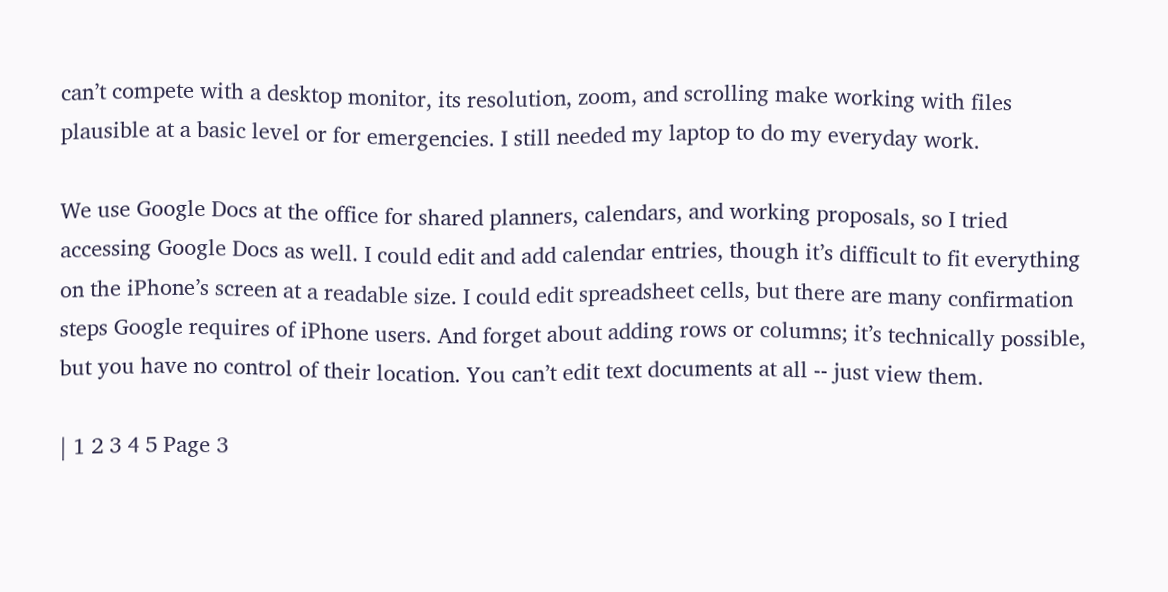can’t compete with a desktop monitor, its resolution, zoom, and scrolling make working with files plausible at a basic level or for emergencies. I still needed my laptop to do my everyday work.

We use Google Docs at the office for shared planners, calendars, and working proposals, so I tried accessing Google Docs as well. I could edit and add calendar entries, though it’s difficult to fit everything on the iPhone’s screen at a readable size. I could edit spreadsheet cells, but there are many confirmation steps Google requires of iPhone users. And forget about adding rows or columns; it’s technically possible, but you have no control of their location. You can’t edit text documents at all -- just view them.

| 1 2 3 4 5 Page 3